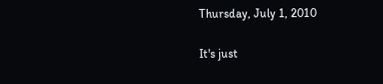Thursday, July 1, 2010

It's just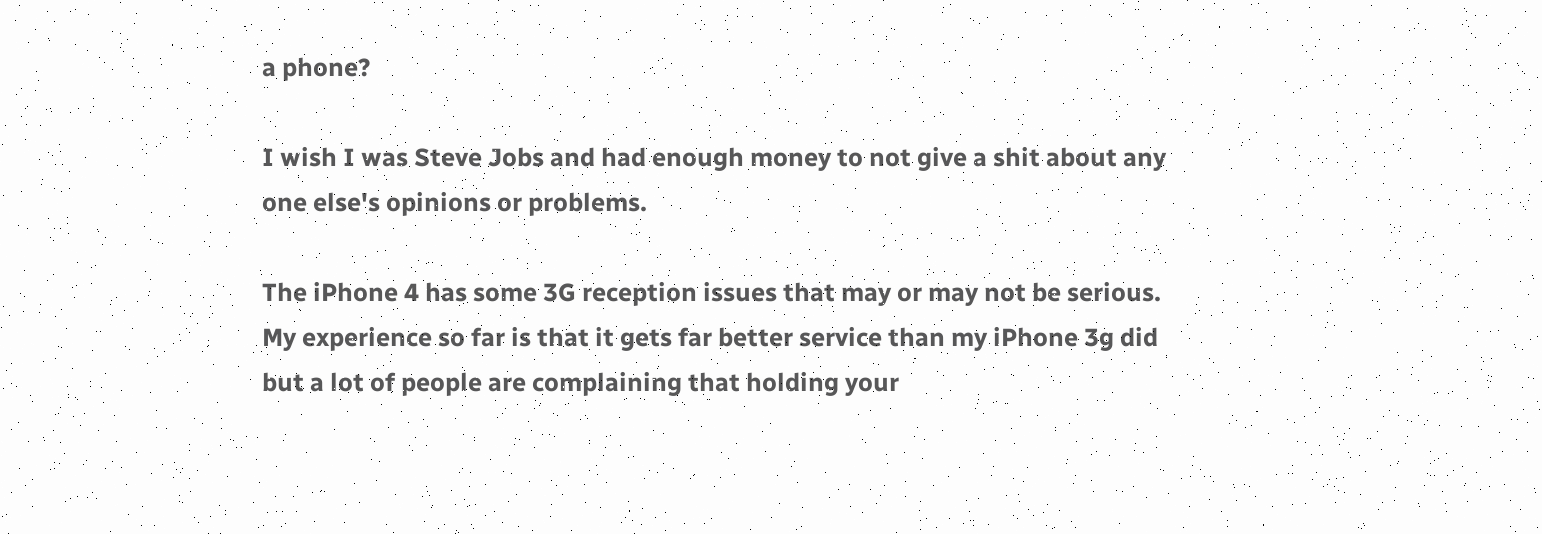a phone?

I wish I was Steve Jobs and had enough money to not give a shit about any one else's opinions or problems.

The iPhone 4 has some 3G reception issues that may or may not be serious. My experience so far is that it gets far better service than my iPhone 3g did but a lot of people are complaining that holding your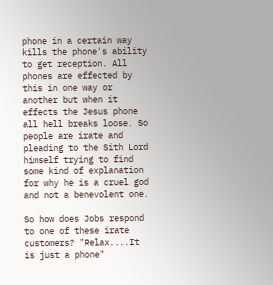phone in a certain way kills the phone's ability to get reception. All phones are effected by this in one way or another but when it effects the Jesus phone all hell breaks loose. So people are irate and pleading to the Sith Lord himself trying to find some kind of explanation for why he is a cruel god and not a benevolent one.

So how does Jobs respond to one of these irate customers? "Relax....It is just a phone"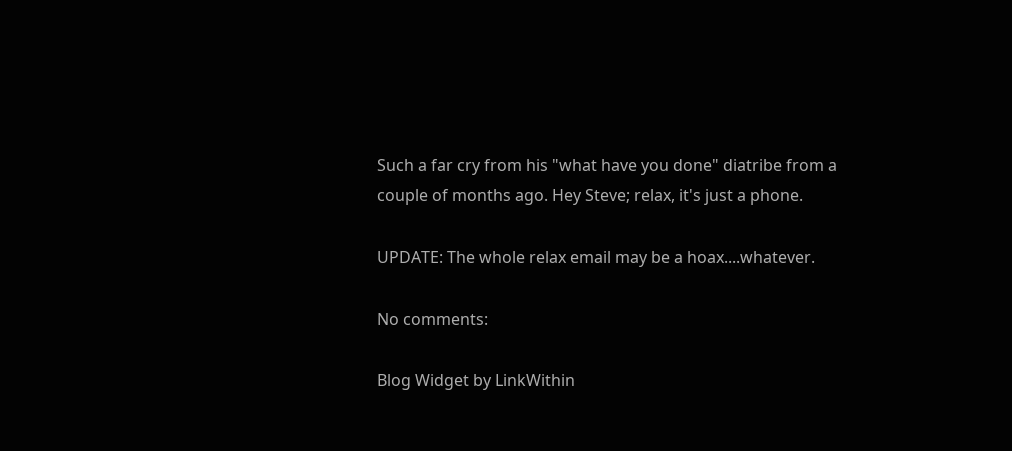Such a far cry from his "what have you done" diatribe from a couple of months ago. Hey Steve; relax, it's just a phone.

UPDATE: The whole relax email may be a hoax....whatever.

No comments:

Blog Widget by LinkWithin